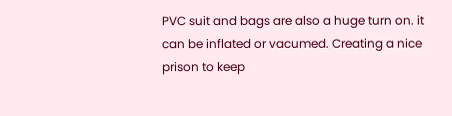PVC suit and bags are also a huge turn on. it can be inflated or vacumed. Creating a nice prison to keep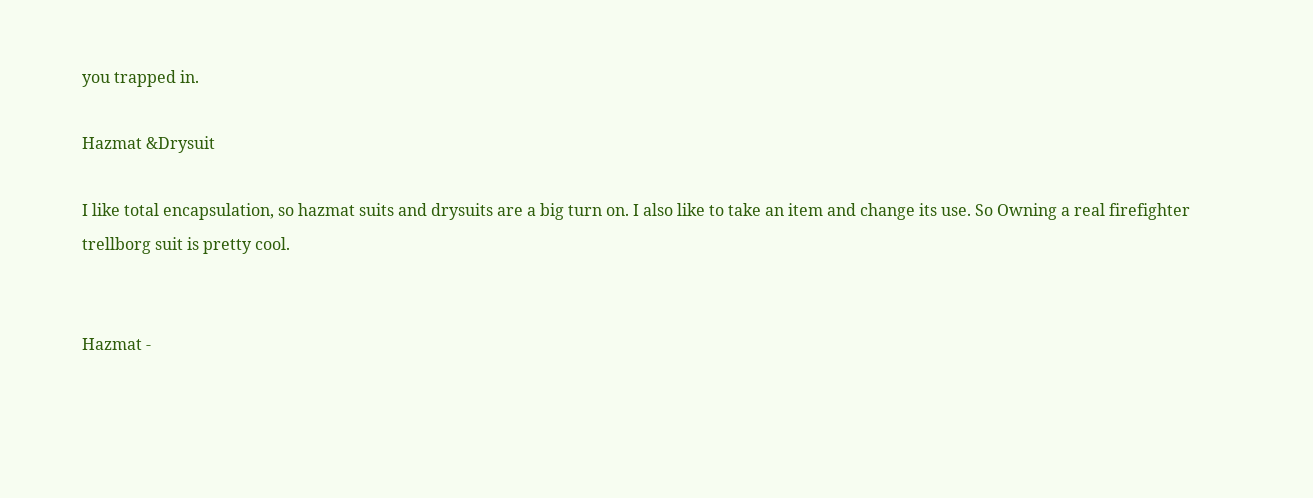you trapped in.

Hazmat &Drysuit

I like total encapsulation, so hazmat suits and drysuits are a big turn on. I also like to take an item and change its use. So Owning a real firefighter trellborg suit is pretty cool.


Hazmat -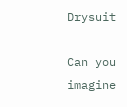Drysuit

Can you imagine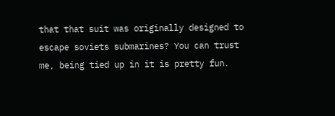that that suit was originally designed to escape soviets submarines? You can trust me, being tied up in it is pretty fun.